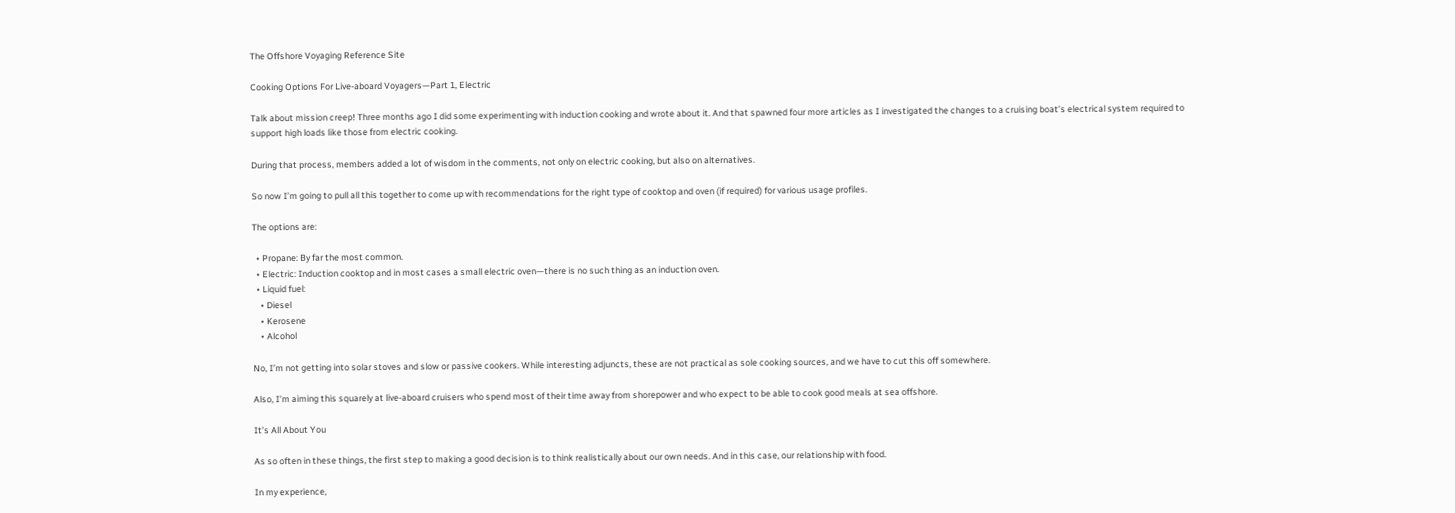The Offshore Voyaging Reference Site

Cooking Options For Live-aboard Voyagers—Part 1, Electric

Talk about mission creep! Three months ago I did some experimenting with induction cooking and wrote about it. And that spawned four more articles as I investigated the changes to a cruising boat’s electrical system required to support high loads like those from electric cooking.

During that process, members added a lot of wisdom in the comments, not only on electric cooking, but also on alternatives.

So now I’m going to pull all this together to come up with recommendations for the right type of cooktop and oven (if required) for various usage profiles.

The options are:

  • Propane: By far the most common.
  • Electric: Induction cooktop and in most cases a small electric oven—there is no such thing as an induction oven.
  • Liquid fuel:
    • Diesel
    • Kerosene
    • Alcohol

No, I’m not getting into solar stoves and slow or passive cookers. While interesting adjuncts, these are not practical as sole cooking sources, and we have to cut this off somewhere.

Also, I’m aiming this squarely at live-aboard cruisers who spend most of their time away from shorepower and who expect to be able to cook good meals at sea offshore.

It’s All About You

As so often in these things, the first step to making a good decision is to think realistically about our own needs. And in this case, our relationship with food.

In my experience,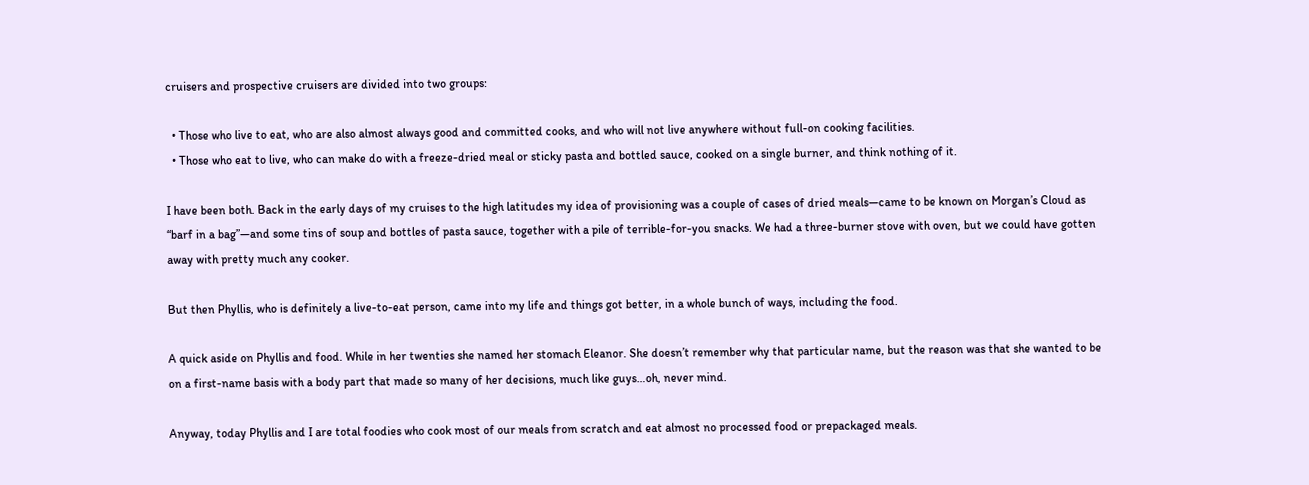cruisers and prospective cruisers are divided into two groups:

  • Those who live to eat, who are also almost always good and committed cooks, and who will not live anywhere without full-on cooking facilities.
  • Those who eat to live, who can make do with a freeze-dried meal or sticky pasta and bottled sauce, cooked on a single burner, and think nothing of it.

I have been both. Back in the early days of my cruises to the high latitudes my idea of provisioning was a couple of cases of dried meals—came to be known on Morgan’s Cloud as “barf in a bag”—and some tins of soup and bottles of pasta sauce, together with a pile of terrible-for-you snacks. We had a three-burner stove with oven, but we could have gotten away with pretty much any cooker.

But then Phyllis, who is definitely a live-to-eat person, came into my life and things got better, in a whole bunch of ways, including the food.

A quick aside on Phyllis and food. While in her twenties she named her stomach Eleanor. She doesn’t remember why that particular name, but the reason was that she wanted to be on a first-name basis with a body part that made so many of her decisions, much like guys…oh, never mind.

Anyway, today Phyllis and I are total foodies who cook most of our meals from scratch and eat almost no processed food or prepackaged meals.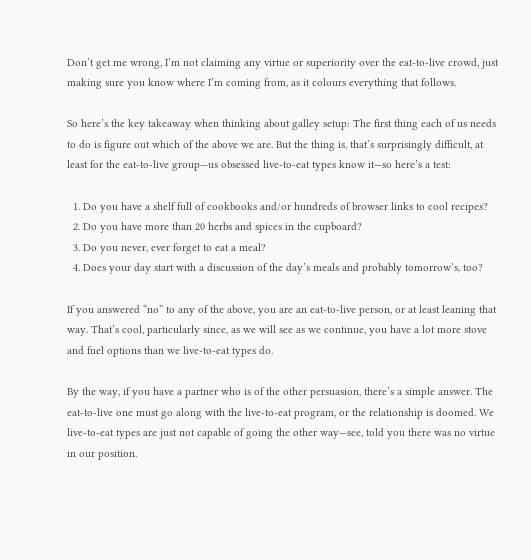Don’t get me wrong, I’m not claiming any virtue or superiority over the eat-to-live crowd, just making sure you know where I’m coming from, as it colours everything that follows.

So here’s the key takeaway when thinking about galley setup: The first thing each of us needs to do is figure out which of the above we are. But the thing is, that’s surprisingly difficult, at least for the eat-to-live group—us obsessed live-to-eat types know it—so here’s a test:

  1. Do you have a shelf full of cookbooks and/or hundreds of browser links to cool recipes?
  2. Do you have more than 20 herbs and spices in the cupboard?
  3. Do you never, ever forget to eat a meal?
  4. Does your day start with a discussion of the day’s meals and probably tomorrow’s, too?

If you answered “no” to any of the above, you are an eat-to-live person, or at least leaning that way. That’s cool, particularly since, as we will see as we continue, you have a lot more stove and fuel options than we live-to-eat types do.

By the way, if you have a partner who is of the other persuasion, there’s a simple answer. The eat-to-live one must go along with the live-to-eat program, or the relationship is doomed. We live-to-eat types are just not capable of going the other way—see, told you there was no virtue in our position.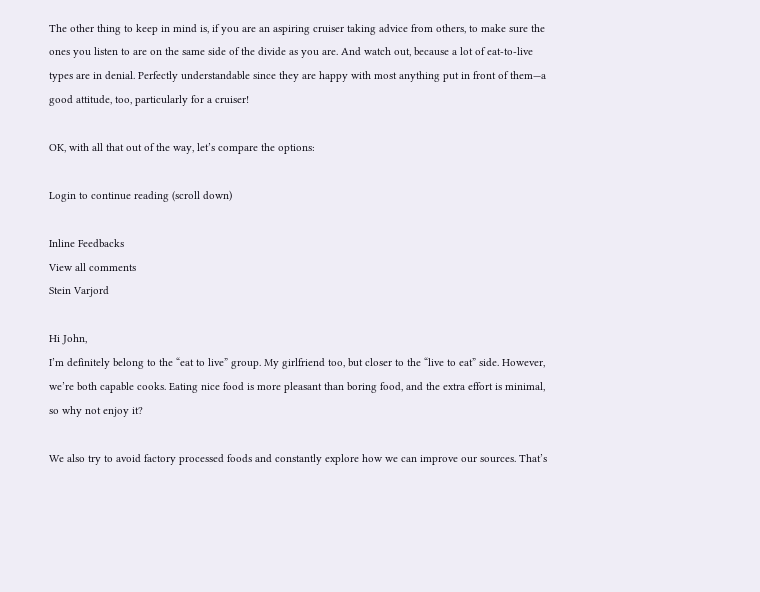The other thing to keep in mind is, if you are an aspiring cruiser taking advice from others, to make sure the ones you listen to are on the same side of the divide as you are. And watch out, because a lot of eat-to-live types are in denial. Perfectly understandable since they are happy with most anything put in front of them—a good attitude, too, particularly for a cruiser!

OK, with all that out of the way, let’s compare the options:

Login to continue reading (scroll down)

Inline Feedbacks
View all comments
Stein Varjord

Hi John,
I’m definitely belong to the “eat to live” group. My girlfriend too, but closer to the “live to eat” side. However, we’re both capable cooks. Eating nice food is more pleasant than boring food, and the extra effort is minimal, so why not enjoy it?

We also try to avoid factory processed foods and constantly explore how we can improve our sources. That’s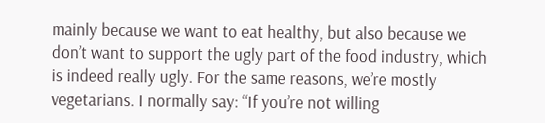mainly because we want to eat healthy, but also because we don’t want to support the ugly part of the food industry, which is indeed really ugly. For the same reasons, we’re mostly vegetarians. I normally say: “If you’re not willing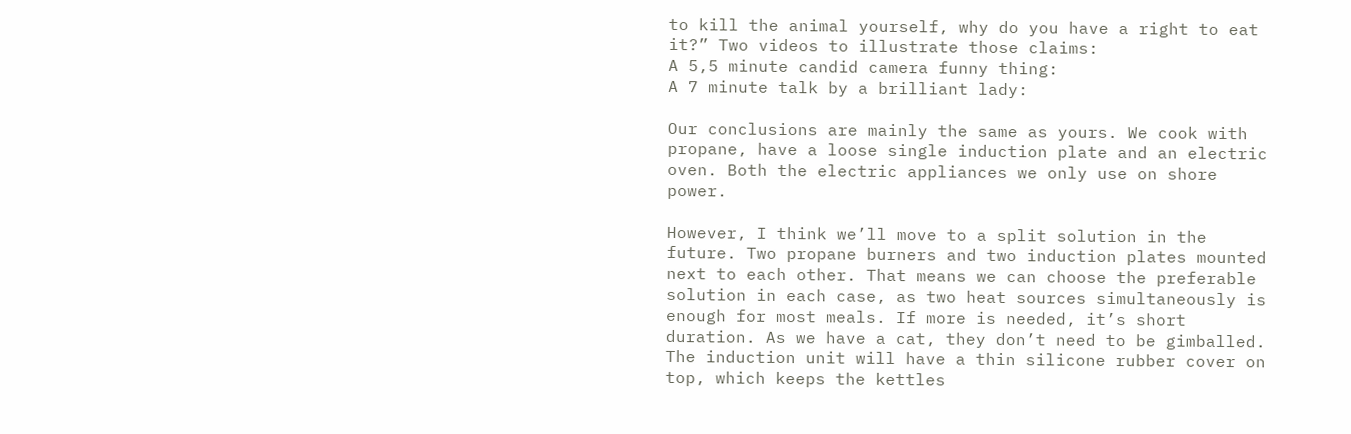to kill the animal yourself, why do you have a right to eat it?” Two videos to illustrate those claims:
A 5,5 minute candid camera funny thing:
A 7 minute talk by a brilliant lady:

Our conclusions are mainly the same as yours. We cook with propane, have a loose single induction plate and an electric oven. Both the electric appliances we only use on shore power.

However, I think we’ll move to a split solution in the future. Two propane burners and two induction plates mounted next to each other. That means we can choose the preferable solution in each case, as two heat sources simultaneously is enough for most meals. If more is needed, it’s short duration. As we have a cat, they don’t need to be gimballed. The induction unit will have a thin silicone rubber cover on top, which keeps the kettles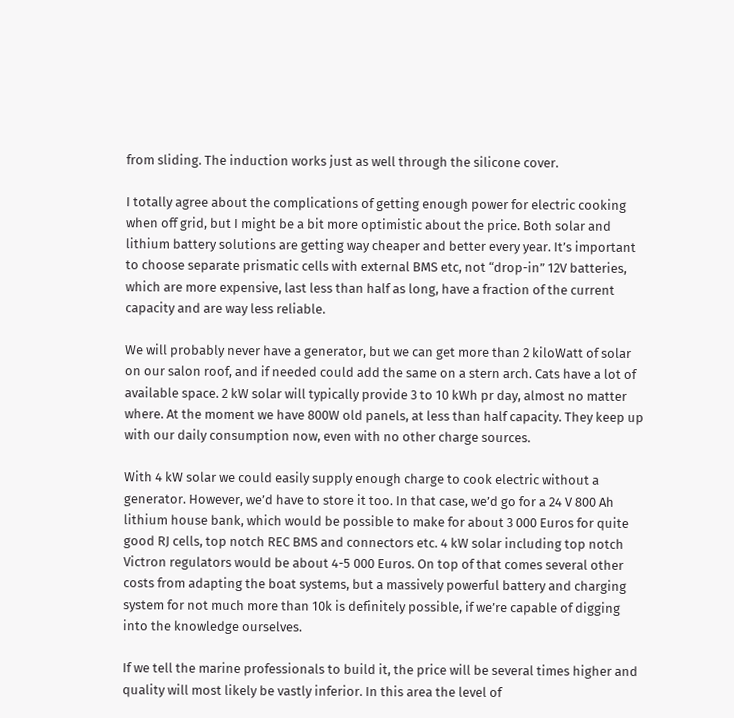from sliding. The induction works just as well through the silicone cover.

I totally agree about the complications of getting enough power for electric cooking when off grid, but I might be a bit more optimistic about the price. Both solar and lithium battery solutions are getting way cheaper and better every year. It’s important to choose separate prismatic cells with external BMS etc, not “drop-in” 12V batteries, which are more expensive, last less than half as long, have a fraction of the current capacity and are way less reliable.

We will probably never have a generator, but we can get more than 2 kiloWatt of solar on our salon roof, and if needed could add the same on a stern arch. Cats have a lot of available space. 2 kW solar will typically provide 3 to 10 kWh pr day, almost no matter where. At the moment we have 800W old panels, at less than half capacity. They keep up with our daily consumption now, even with no other charge sources.

With 4 kW solar we could easily supply enough charge to cook electric without a generator. However, we’d have to store it too. In that case, we’d go for a 24 V 800 Ah lithium house bank, which would be possible to make for about 3 000 Euros for quite good RJ cells, top notch REC BMS and connectors etc. 4 kW solar including top notch Victron regulators would be about 4-5 000 Euros. On top of that comes several other costs from adapting the boat systems, but a massively powerful battery and charging system for not much more than 10k is definitely possible, if we’re capable of digging into the knowledge ourselves.

If we tell the marine professionals to build it, the price will be several times higher and quality will most likely be vastly inferior. In this area the level of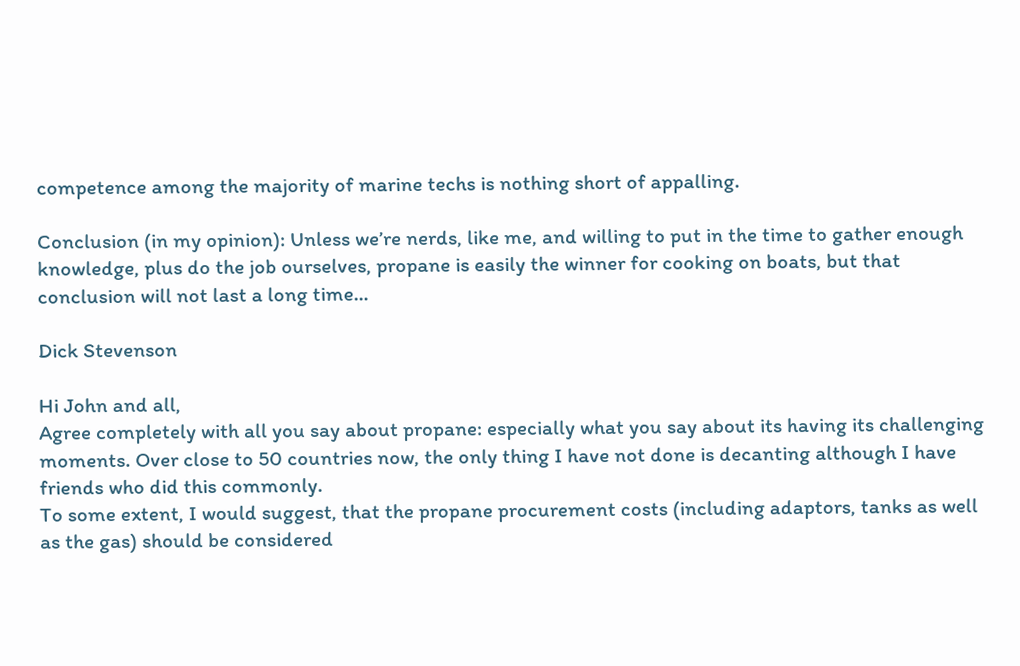competence among the majority of marine techs is nothing short of appalling.

Conclusion (in my opinion): Unless we’re nerds, like me, and willing to put in the time to gather enough knowledge, plus do the job ourselves, propane is easily the winner for cooking on boats, but that conclusion will not last a long time…

Dick Stevenson

Hi John and all,
Agree completely with all you say about propane: especially what you say about its having its challenging moments. Over close to 50 countries now, the only thing I have not done is decanting although I have friends who did this commonly.
To some extent, I would suggest, that the propane procurement costs (including adaptors, tanks as well as the gas) should be considered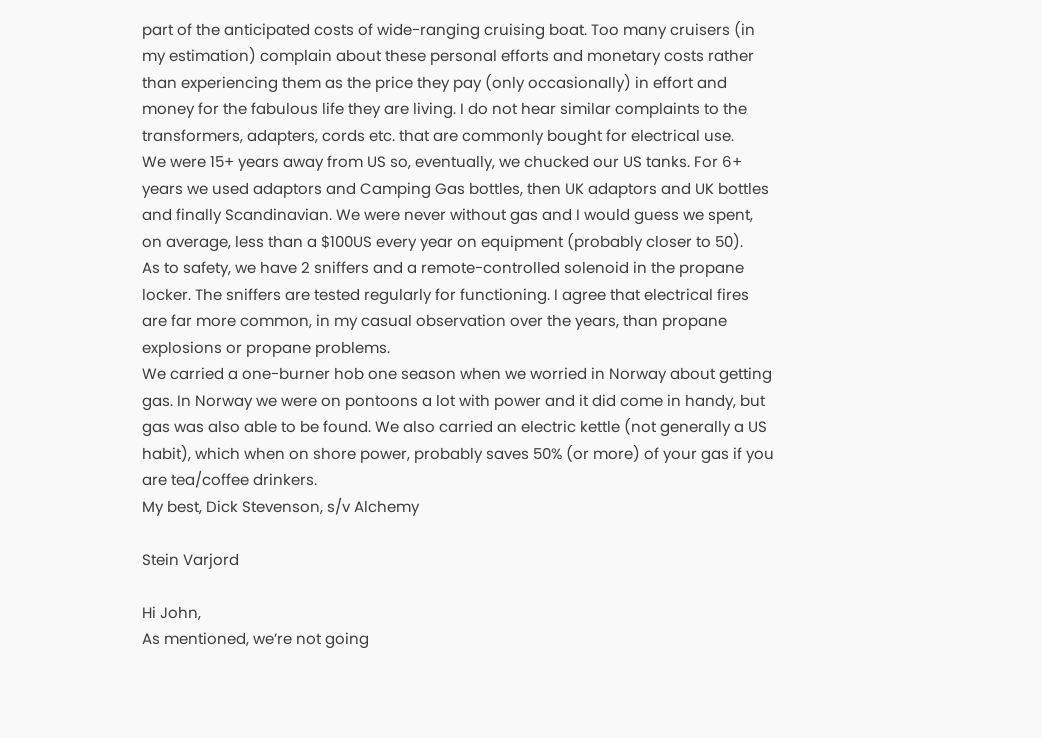part of the anticipated costs of wide-ranging cruising boat. Too many cruisers (in my estimation) complain about these personal efforts and monetary costs rather than experiencing them as the price they pay (only occasionally) in effort and money for the fabulous life they are living. I do not hear similar complaints to the transformers, adapters, cords etc. that are commonly bought for electrical use.
We were 15+ years away from US so, eventually, we chucked our US tanks. For 6+ years we used adaptors and Camping Gas bottles, then UK adaptors and UK bottles and finally Scandinavian. We were never without gas and I would guess we spent, on average, less than a $100US every year on equipment (probably closer to 50).
As to safety, we have 2 sniffers and a remote-controlled solenoid in the propane locker. The sniffers are tested regularly for functioning. I agree that electrical fires are far more common, in my casual observation over the years, than propane explosions or propane problems.
We carried a one-burner hob one season when we worried in Norway about getting gas. In Norway we were on pontoons a lot with power and it did come in handy, but gas was also able to be found. We also carried an electric kettle (not generally a US habit), which when on shore power, probably saves 50% (or more) of your gas if you are tea/coffee drinkers.
My best, Dick Stevenson, s/v Alchemy

Stein Varjord

Hi John,
As mentioned, we’re not going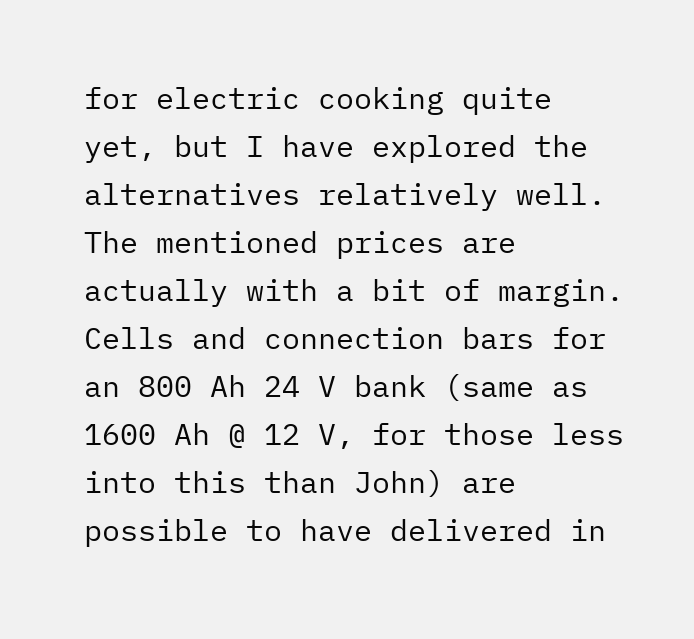for electric cooking quite yet, but I have explored the alternatives relatively well. The mentioned prices are actually with a bit of margin. Cells and connection bars for an 800 Ah 24 V bank (same as 1600 Ah @ 12 V, for those less into this than John) are possible to have delivered in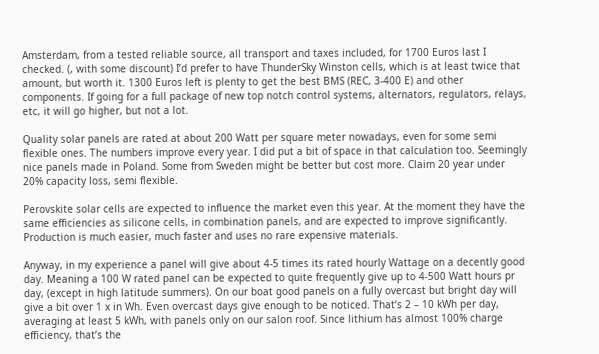Amsterdam, from a tested reliable source, all transport and taxes included, for 1700 Euros last I checked. (, with some discount) I’d prefer to have ThunderSky Winston cells, which is at least twice that amount, but worth it. 1300 Euros left is plenty to get the best BMS (REC, 3-400 E) and other components. If going for a full package of new top notch control systems, alternators, regulators, relays, etc, it will go higher, but not a lot.

Quality solar panels are rated at about 200 Watt per square meter nowadays, even for some semi flexible ones. The numbers improve every year. I did put a bit of space in that calculation too. Seemingly nice panels made in Poland. Some from Sweden might be better but cost more. Claim 20 year under 20% capacity loss, semi flexible.

Perovskite solar cells are expected to influence the market even this year. At the moment they have the same efficiencies as silicone cells, in combination panels, and are expected to improve significantly. Production is much easier, much faster and uses no rare expensive materials.

Anyway, in my experience a panel will give about 4-5 times its rated hourly Wattage on a decently good day. Meaning a 100 W rated panel can be expected to quite frequently give up to 4-500 Watt hours pr day, (except in high latitude summers). On our boat good panels on a fully overcast but bright day will give a bit over 1 x in Wh. Even overcast days give enough to be noticed. That’s 2 – 10 kWh per day, averaging at least 5 kWh, with panels only on our salon roof. Since lithium has almost 100% charge efficiency, that’s the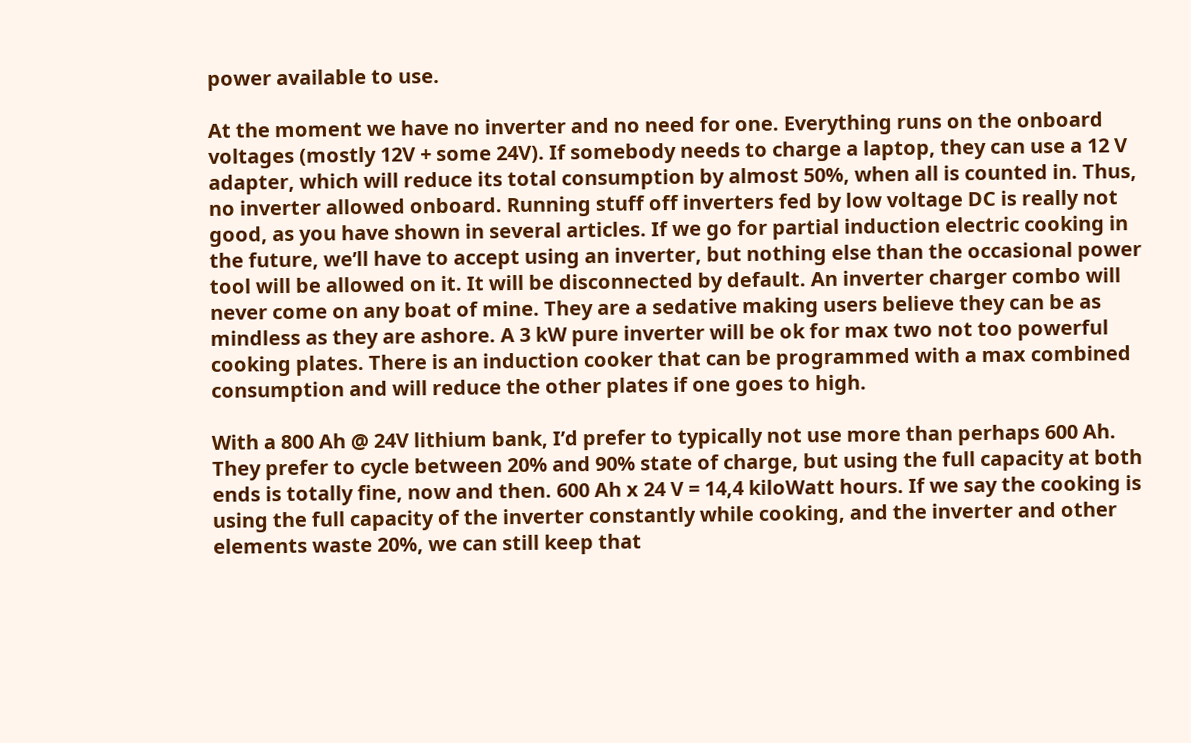power available to use.

At the moment we have no inverter and no need for one. Everything runs on the onboard voltages (mostly 12V + some 24V). If somebody needs to charge a laptop, they can use a 12 V adapter, which will reduce its total consumption by almost 50%, when all is counted in. Thus, no inverter allowed onboard. Running stuff off inverters fed by low voltage DC is really not good, as you have shown in several articles. If we go for partial induction electric cooking in the future, we’ll have to accept using an inverter, but nothing else than the occasional power tool will be allowed on it. It will be disconnected by default. An inverter charger combo will never come on any boat of mine. They are a sedative making users believe they can be as mindless as they are ashore. A 3 kW pure inverter will be ok for max two not too powerful cooking plates. There is an induction cooker that can be programmed with a max combined consumption and will reduce the other plates if one goes to high.

With a 800 Ah @ 24V lithium bank, I’d prefer to typically not use more than perhaps 600 Ah. They prefer to cycle between 20% and 90% state of charge, but using the full capacity at both ends is totally fine, now and then. 600 Ah x 24 V = 14,4 kiloWatt hours. If we say the cooking is using the full capacity of the inverter constantly while cooking, and the inverter and other elements waste 20%, we can still keep that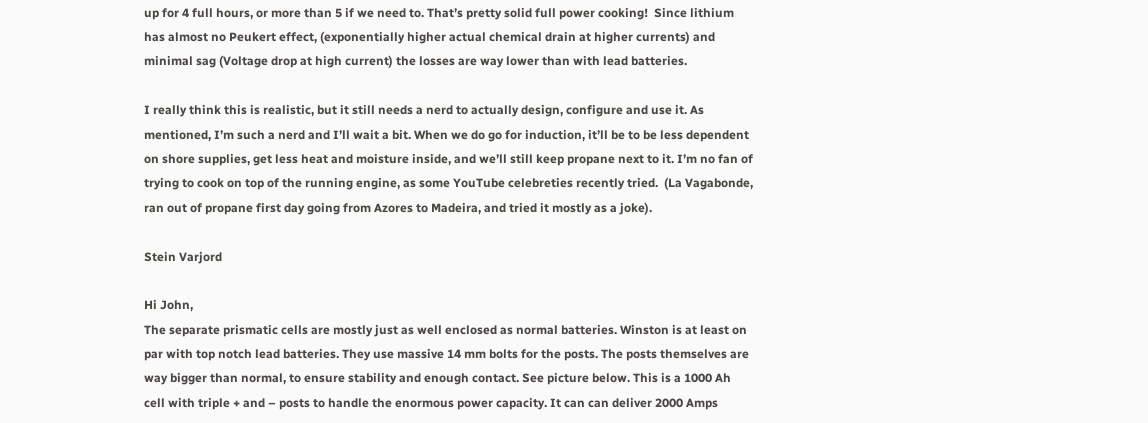up for 4 full hours, or more than 5 if we need to. That’s pretty solid full power cooking!  Since lithium has almost no Peukert effect, (exponentially higher actual chemical drain at higher currents) and minimal sag (Voltage drop at high current) the losses are way lower than with lead batteries.

I really think this is realistic, but it still needs a nerd to actually design, configure and use it. As mentioned, I’m such a nerd and I’ll wait a bit. When we do go for induction, it’ll be to be less dependent on shore supplies, get less heat and moisture inside, and we’ll still keep propane next to it. I’m no fan of trying to cook on top of the running engine, as some YouTube celebreties recently tried.  (La Vagabonde, ran out of propane first day going from Azores to Madeira, and tried it mostly as a joke).

Stein Varjord

Hi John,
The separate prismatic cells are mostly just as well enclosed as normal batteries. Winston is at least on par with top notch lead batteries. They use massive 14 mm bolts for the posts. The posts themselves are way bigger than normal, to ensure stability and enough contact. See picture below. This is a 1000 Ah cell with triple + and – posts to handle the enormous power capacity. It can can deliver 2000 Amps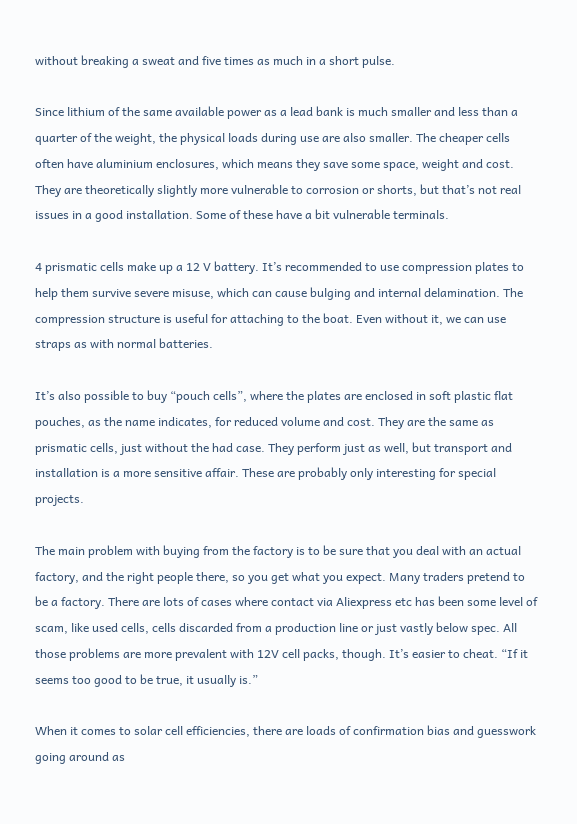without breaking a sweat and five times as much in a short pulse.

Since lithium of the same available power as a lead bank is much smaller and less than a quarter of the weight, the physical loads during use are also smaller. The cheaper cells often have aluminium enclosures, which means they save some space, weight and cost. They are theoretically slightly more vulnerable to corrosion or shorts, but that’s not real issues in a good installation. Some of these have a bit vulnerable terminals.

4 prismatic cells make up a 12 V battery. It’s recommended to use compression plates to help them survive severe misuse, which can cause bulging and internal delamination. The compression structure is useful for attaching to the boat. Even without it, we can use straps as with normal batteries.

It’s also possible to buy “pouch cells”, where the plates are enclosed in soft plastic flat pouches, as the name indicates, for reduced volume and cost. They are the same as prismatic cells, just without the had case. They perform just as well, but transport and installation is a more sensitive affair. These are probably only interesting for special projects.

The main problem with buying from the factory is to be sure that you deal with an actual factory, and the right people there, so you get what you expect. Many traders pretend to be a factory. There are lots of cases where contact via Aliexpress etc has been some level of scam, like used cells, cells discarded from a production line or just vastly below spec. All those problems are more prevalent with 12V cell packs, though. It’s easier to cheat. “If it seems too good to be true, it usually is.”

When it comes to solar cell efficiencies, there are loads of confirmation bias and guesswork going around as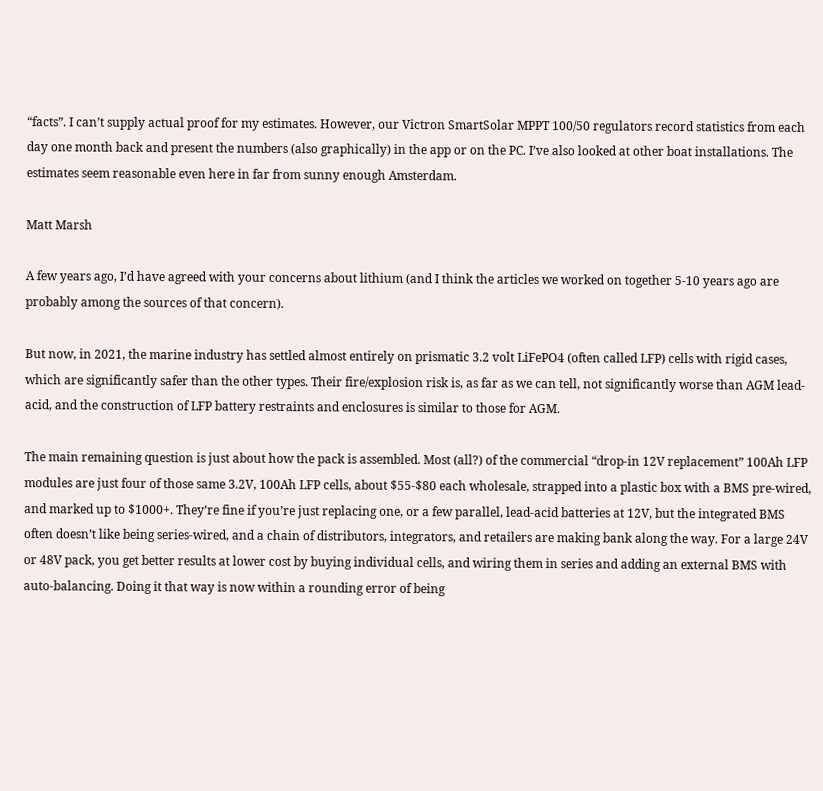“facts”. I can’t supply actual proof for my estimates. However, our Victron SmartSolar MPPT 100/50 regulators record statistics from each day one month back and present the numbers (also graphically) in the app or on the PC. I’ve also looked at other boat installations. The estimates seem reasonable even here in far from sunny enough Amsterdam.

Matt Marsh

A few years ago, I’d have agreed with your concerns about lithium (and I think the articles we worked on together 5-10 years ago are probably among the sources of that concern).

But now, in 2021, the marine industry has settled almost entirely on prismatic 3.2 volt LiFePO4 (often called LFP) cells with rigid cases, which are significantly safer than the other types. Their fire/explosion risk is, as far as we can tell, not significantly worse than AGM lead-acid, and the construction of LFP battery restraints and enclosures is similar to those for AGM.

The main remaining question is just about how the pack is assembled. Most (all?) of the commercial “drop-in 12V replacement” 100Ah LFP modules are just four of those same 3.2V, 100Ah LFP cells, about $55-$80 each wholesale, strapped into a plastic box with a BMS pre-wired, and marked up to $1000+. They’re fine if you’re just replacing one, or a few parallel, lead-acid batteries at 12V, but the integrated BMS often doesn’t like being series-wired, and a chain of distributors, integrators, and retailers are making bank along the way. For a large 24V or 48V pack, you get better results at lower cost by buying individual cells, and wiring them in series and adding an external BMS with auto-balancing. Doing it that way is now within a rounding error of being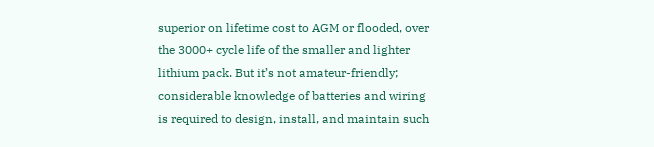superior on lifetime cost to AGM or flooded, over the 3000+ cycle life of the smaller and lighter lithium pack. But it’s not amateur-friendly; considerable knowledge of batteries and wiring is required to design, install, and maintain such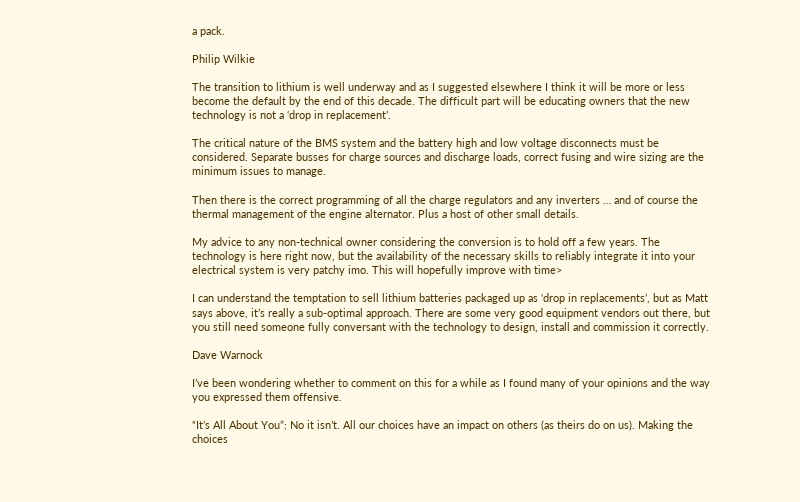a pack.

Philip Wilkie

The transition to lithium is well underway and as I suggested elsewhere I think it will be more or less become the default by the end of this decade. The difficult part will be educating owners that the new technology is not a ‘drop in replacement’.

The critical nature of the BMS system and the battery high and low voltage disconnects must be considered. Separate busses for charge sources and discharge loads, correct fusing and wire sizing are the minimum issues to manage.

Then there is the correct programming of all the charge regulators and any inverters … and of course the thermal management of the engine alternator. Plus a host of other small details.

My advice to any non-technical owner considering the conversion is to hold off a few years. The technology is here right now, but the availability of the necessary skills to reliably integrate it into your electrical system is very patchy imo. This will hopefully improve with time>

I can understand the temptation to sell lithium batteries packaged up as ‘drop in replacements’, but as Matt says above, it’s really a sub-optimal approach. There are some very good equipment vendors out there, but you still need someone fully conversant with the technology to design, install and commission it correctly.

Dave Warnock

I’ve been wondering whether to comment on this for a while as I found many of your opinions and the way you expressed them offensive.

“It’s All About You”: No it isn’t. All our choices have an impact on others (as theirs do on us). Making the choices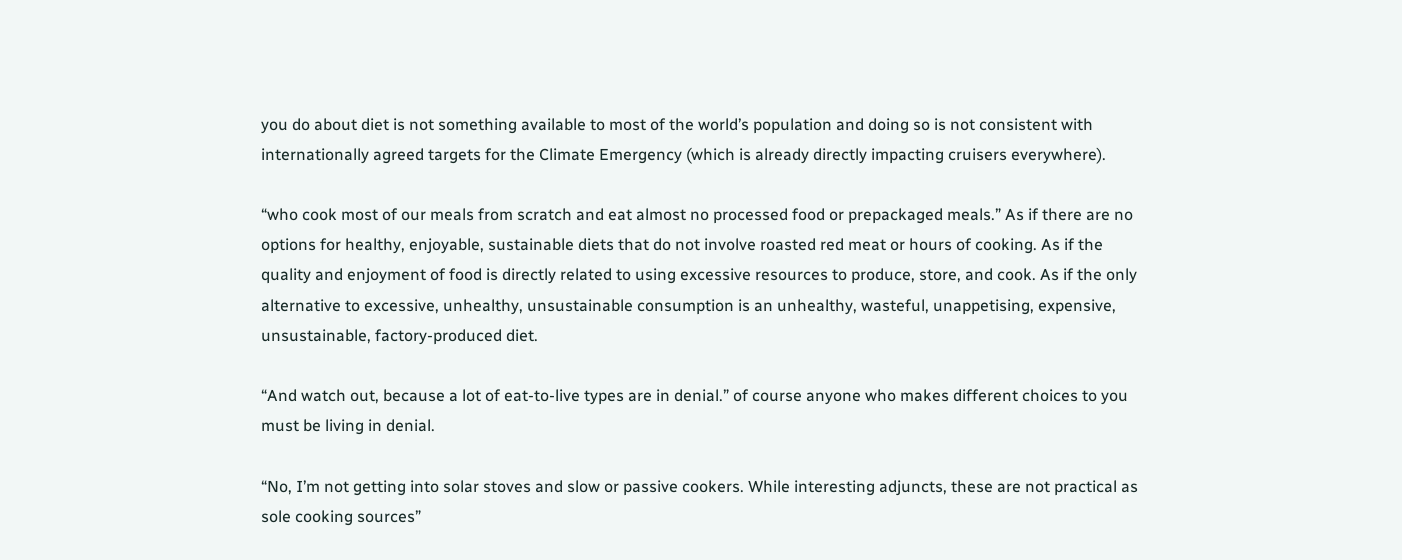you do about diet is not something available to most of the world’s population and doing so is not consistent with internationally agreed targets for the Climate Emergency (which is already directly impacting cruisers everywhere).

“who cook most of our meals from scratch and eat almost no processed food or prepackaged meals.” As if there are no options for healthy, enjoyable, sustainable diets that do not involve roasted red meat or hours of cooking. As if the quality and enjoyment of food is directly related to using excessive resources to produce, store, and cook. As if the only alternative to excessive, unhealthy, unsustainable consumption is an unhealthy, wasteful, unappetising, expensive, unsustainable, factory-produced diet.

“And watch out, because a lot of eat-to-live types are in denial.” of course anyone who makes different choices to you must be living in denial.

“No, I’m not getting into solar stoves and slow or passive cookers. While interesting adjuncts, these are not practical as sole cooking sources”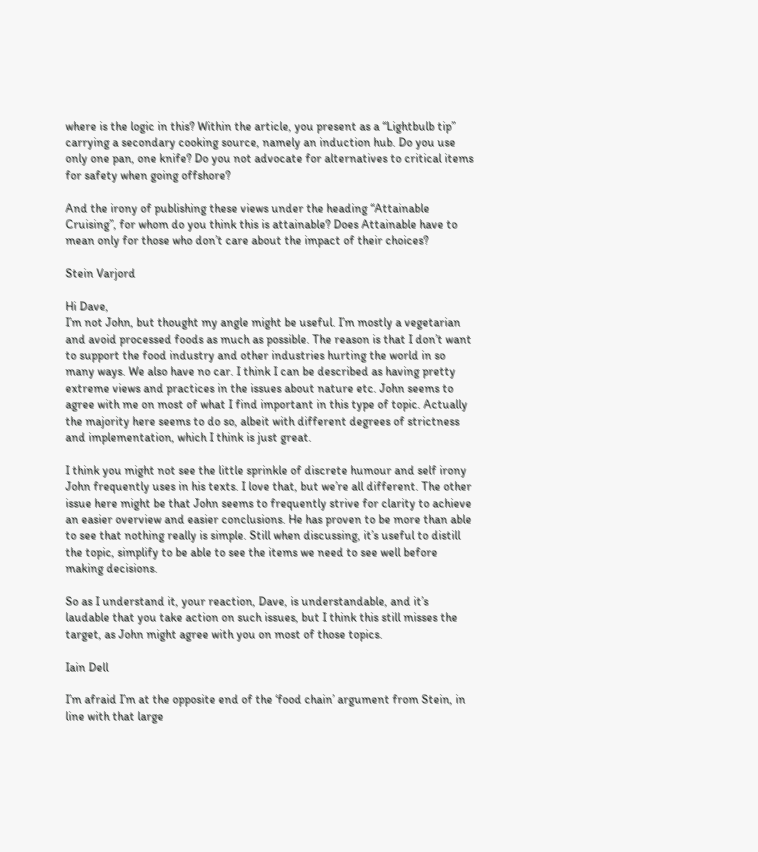where is the logic in this? Within the article, you present as a “Lightbulb tip” carrying a secondary cooking source, namely an induction hub. Do you use only one pan, one knife? Do you not advocate for alternatives to critical items for safety when going offshore?

And the irony of publishing these views under the heading “Attainable Cruising”, for whom do you think this is attainable? Does Attainable have to mean only for those who don’t care about the impact of their choices?

Stein Varjord

Hi Dave,
I’m not John, but thought my angle might be useful. I’m mostly a vegetarian and avoid processed foods as much as possible. The reason is that I don’t want to support the food industry and other industries hurting the world in so many ways. We also have no car. I think I can be described as having pretty extreme views and practices in the issues about nature etc. John seems to agree with me on most of what I find important in this type of topic. Actually the majority here seems to do so, albeit with different degrees of strictness and implementation, which I think is just great.

I think you might not see the little sprinkle of discrete humour and self irony John frequently uses in his texts. I love that, but we’re all different. The other issue here might be that John seems to frequently strive for clarity to achieve an easier overview and easier conclusions. He has proven to be more than able to see that nothing really is simple. Still when discussing, it’s useful to distill the topic, simplify to be able to see the items we need to see well before making decisions.

So as I understand it, your reaction, Dave, is understandable, and it’s laudable that you take action on such issues, but I think this still misses the target, as John might agree with you on most of those topics.

Iain Dell

I’m afraid I’m at the opposite end of the ‘food chain’ argument from Stein, in line with that large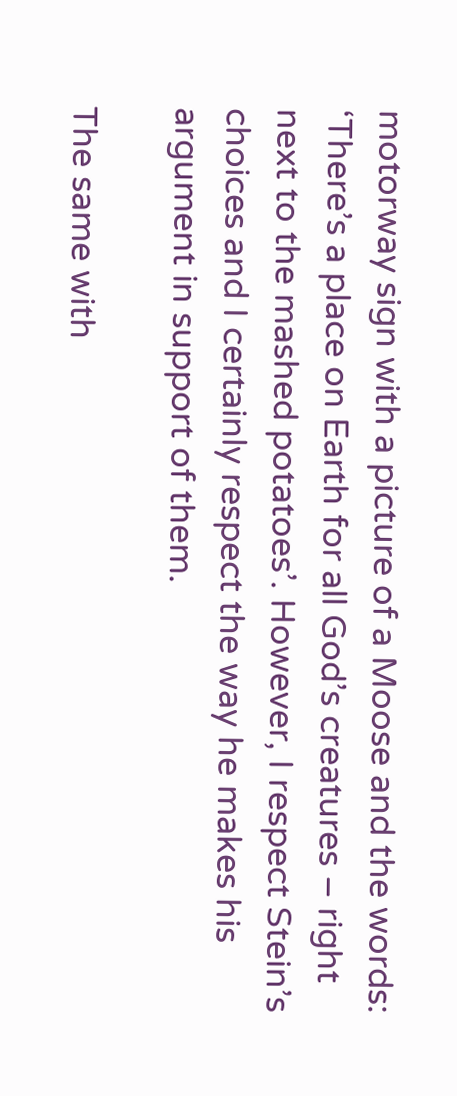motorway sign with a picture of a Moose and the words: ‘There’s a place on Earth for all God’s creatures – right next to the mashed potatoes’. However, I respect Stein’s choices and I certainly respect the way he makes his argument in support of them.

The same with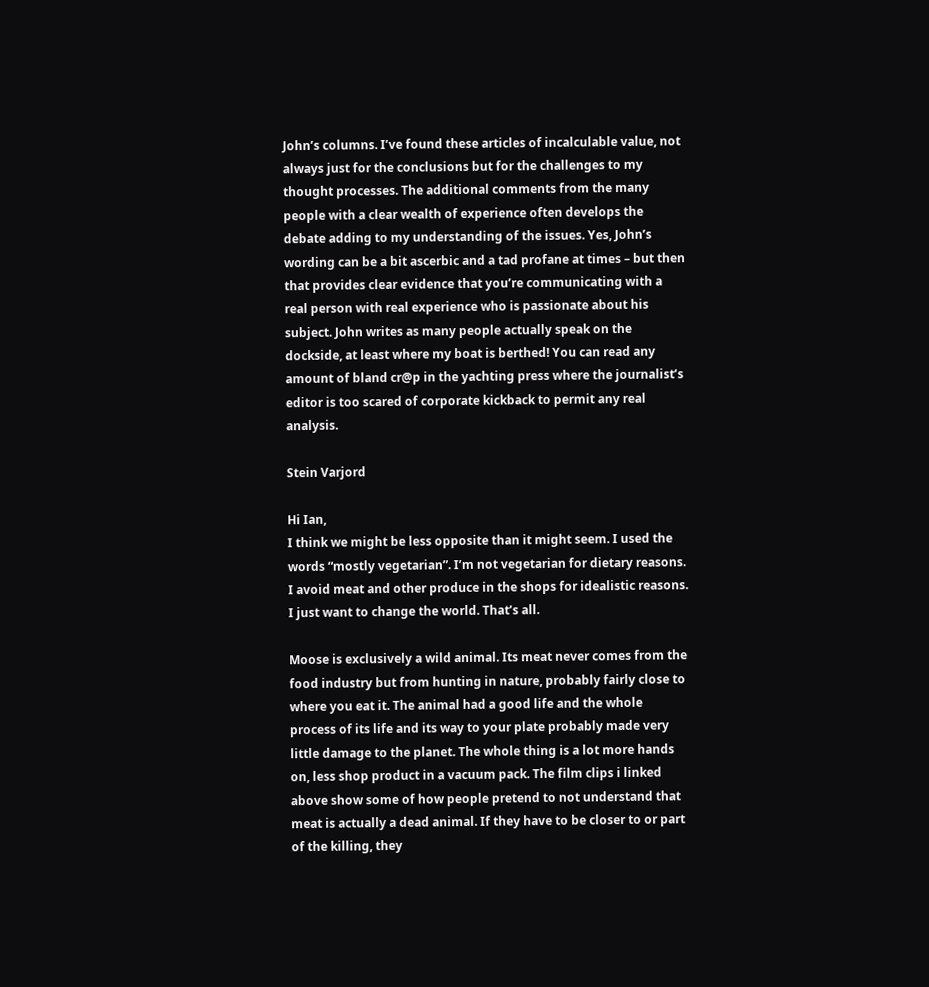John’s columns. I’ve found these articles of incalculable value, not always just for the conclusions but for the challenges to my thought processes. The additional comments from the many people with a clear wealth of experience often develops the debate adding to my understanding of the issues. Yes, John’s wording can be a bit ascerbic and a tad profane at times – but then that provides clear evidence that you’re communicating with a real person with real experience who is passionate about his subject. John writes as many people actually speak on the dockside, at least where my boat is berthed! You can read any amount of bland cr@p in the yachting press where the journalist’s editor is too scared of corporate kickback to permit any real analysis.

Stein Varjord

Hi Ian,
I think we might be less opposite than it might seem. I used the words “mostly vegetarian”. I’m not vegetarian for dietary reasons. I avoid meat and other produce in the shops for idealistic reasons. I just want to change the world. That’s all.

Moose is exclusively a wild animal. Its meat never comes from the food industry but from hunting in nature, probably fairly close to where you eat it. The animal had a good life and the whole process of its life and its way to your plate probably made very little damage to the planet. The whole thing is a lot more hands on, less shop product in a vacuum pack. The film clips i linked above show some of how people pretend to not understand that meat is actually a dead animal. If they have to be closer to or part of the killing, they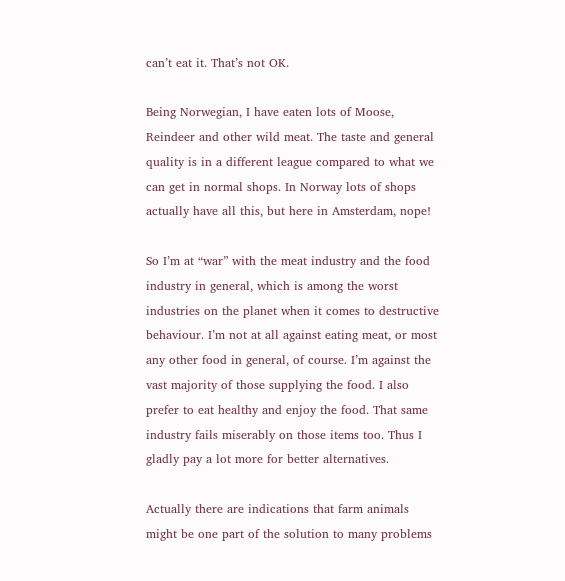can’t eat it. That’s not OK.

Being Norwegian, I have eaten lots of Moose, Reindeer and other wild meat. The taste and general quality is in a different league compared to what we can get in normal shops. In Norway lots of shops actually have all this, but here in Amsterdam, nope!

So I’m at “war” with the meat industry and the food industry in general, which is among the worst industries on the planet when it comes to destructive behaviour. I’m not at all against eating meat, or most any other food in general, of course. I’m against the vast majority of those supplying the food. I also prefer to eat healthy and enjoy the food. That same industry fails miserably on those items too. Thus I gladly pay a lot more for better alternatives.

Actually there are indications that farm animals might be one part of the solution to many problems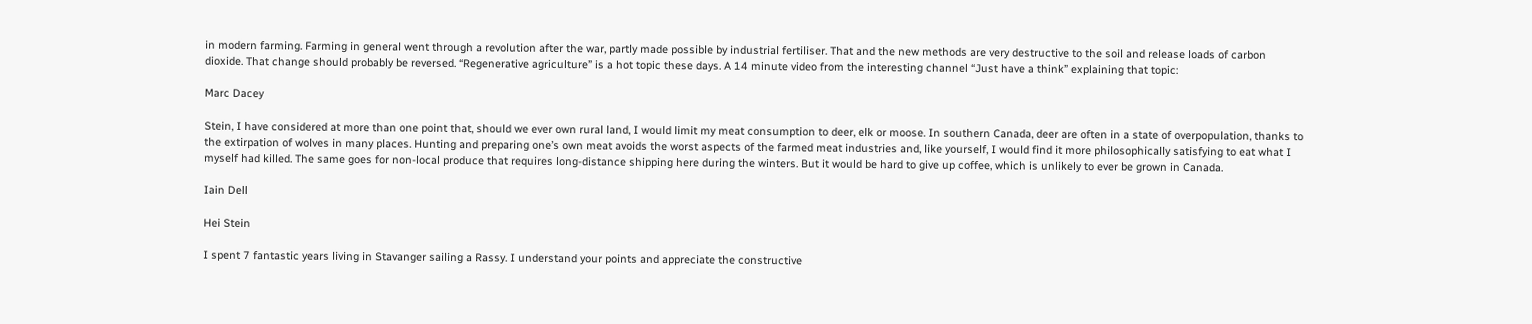in modern farming. Farming in general went through a revolution after the war, partly made possible by industrial fertiliser. That and the new methods are very destructive to the soil and release loads of carbon dioxide. That change should probably be reversed. “Regenerative agriculture” is a hot topic these days. A 14 minute video from the interesting channel “Just have a think” explaining that topic:

Marc Dacey

Stein, I have considered at more than one point that, should we ever own rural land, I would limit my meat consumption to deer, elk or moose. In southern Canada, deer are often in a state of overpopulation, thanks to the extirpation of wolves in many places. Hunting and preparing one’s own meat avoids the worst aspects of the farmed meat industries and, like yourself, I would find it more philosophically satisfying to eat what I myself had killed. The same goes for non-local produce that requires long-distance shipping here during the winters. But it would be hard to give up coffee, which is unlikely to ever be grown in Canada.

Iain Dell

Hei Stein

I spent 7 fantastic years living in Stavanger sailing a Rassy. I understand your points and appreciate the constructive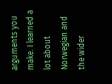arguments you make. I learned a lot about Norwegian and the wider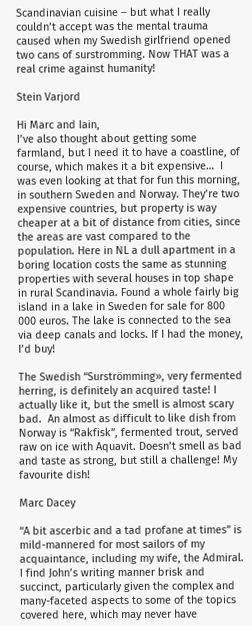Scandinavian cuisine – but what I really couldn’t accept was the mental trauma caused when my Swedish girlfriend opened two cans of surstromming. Now THAT was a real crime against humanity!

Stein Varjord

Hi Marc and Iain,
I’ve also thought about getting some farmland, but I need it to have a coastline, of course, which makes it a bit expensive…  I was even looking at that for fun this morning, in southern Sweden and Norway. They’re two expensive countries, but property is way cheaper at a bit of distance from cities, since the areas are vast compared to the population. Here in NL a dull apartment in a boring location costs the same as stunning properties with several houses in top shape in rural Scandinavia. Found a whole fairly big island in a lake in Sweden for sale for 800 000 euros. The lake is connected to the sea via deep canals and locks. If I had the money, I’d buy!

The Swedish “Surströmming», very fermented herring, is definitely an acquired taste! I actually like it, but the smell is almost scary bad.  An almost as difficult to like dish from Norway is “Rakfisk”, fermented trout, served raw on ice with Aquavit. Doesn’t smell as bad and taste as strong, but still a challenge! My favourite dish!

Marc Dacey

“A bit ascerbic and a tad profane at times” is mild-mannered for most sailors of my acquaintance, including my wife, the Admiral. I find John’s writing manner brisk and succinct, particularly given the complex and many-faceted aspects to some of the topics covered here, which may never have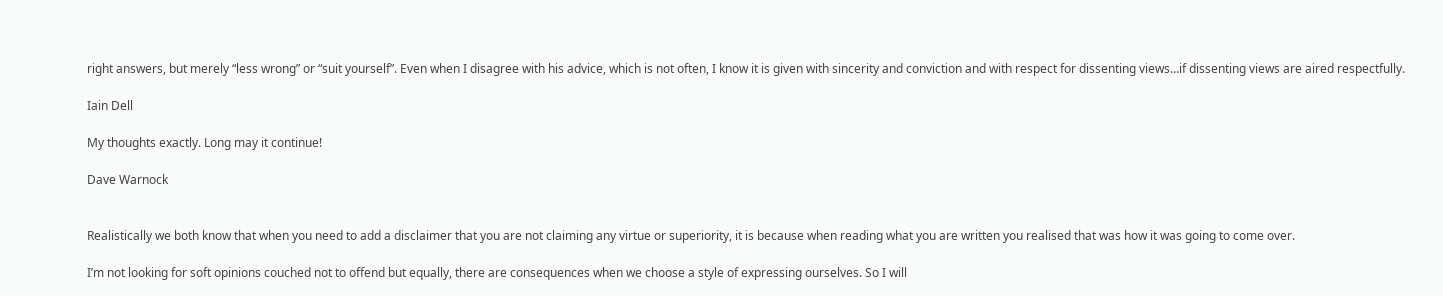right answers, but merely “less wrong” or “suit yourself”. Even when I disagree with his advice, which is not often, I know it is given with sincerity and conviction and with respect for dissenting views…if dissenting views are aired respectfully.

Iain Dell

My thoughts exactly. Long may it continue!

Dave Warnock


Realistically we both know that when you need to add a disclaimer that you are not claiming any virtue or superiority, it is because when reading what you are written you realised that was how it was going to come over.

I’m not looking for soft opinions couched not to offend but equally, there are consequences when we choose a style of expressing ourselves. So I will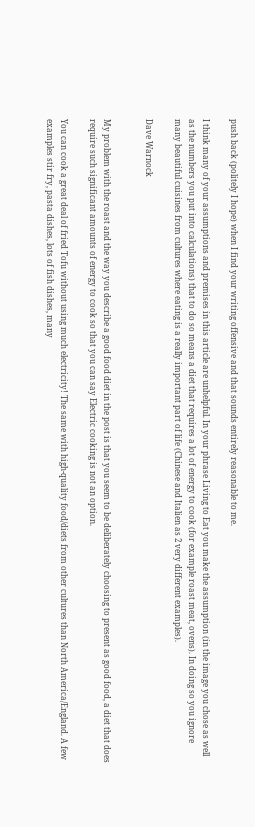push back (politely I hope) when I find your writing offensive and that sounds entirely reasonable to me.

I think many of your assumptions and premises in this article are unhelpful. In your phrase Living to Eat you make the assumption (in the image you chose as well as the numbers you put into calculations) that to do so means a diet that requires a lot of energy to cook (for example roast meat, ovens). In doing so you ignore many beautiful cuisines from cultures where eating is a really important part of life (Chinese and Italien as 2 very different examples).

Dave Warnock


My problem with the roast and the way you describe a good food diet in the post is that you seem to be deliberately choosing to present as good food, a diet that does require such significant amounts of energy to cook so that you can say Electric cooking is not an option.

You can cook a great deal of fried Tofu without using much electricity! The same with high-quality food/diets from other cultures than North America/England. A few examples stir fry, pasta dishes, lots of fish dishes, many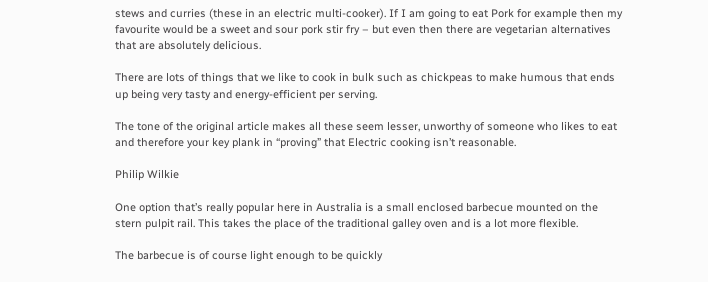stews and curries (these in an electric multi-cooker). If I am going to eat Pork for example then my favourite would be a sweet and sour pork stir fry – but even then there are vegetarian alternatives that are absolutely delicious.

There are lots of things that we like to cook in bulk such as chickpeas to make humous that ends up being very tasty and energy-efficient per serving.

The tone of the original article makes all these seem lesser, unworthy of someone who likes to eat and therefore your key plank in “proving” that Electric cooking isn’t reasonable.

Philip Wilkie

One option that’s really popular here in Australia is a small enclosed barbecue mounted on the stern pulpit rail. This takes the place of the traditional galley oven and is a lot more flexible.

The barbecue is of course light enough to be quickly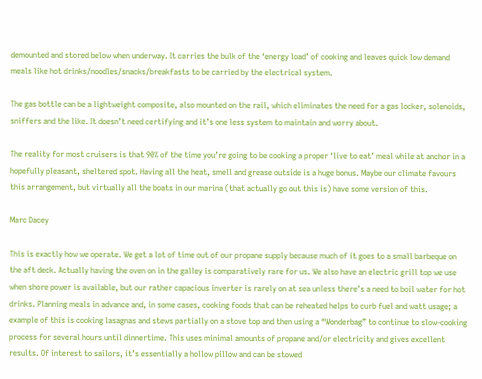demounted and stored below when underway. It carries the bulk of the ‘energy load’ of cooking and leaves quick low demand meals like hot drinks/noodles/snacks/breakfasts to be carried by the electrical system.

The gas bottle can be a lightweight composite, also mounted on the rail, which eliminates the need for a gas locker, solenoids, sniffers and the like. It doesn’t need certifying and it’s one less system to maintain and worry about.

The reality for most cruisers is that 90% of the time you’re going to be cooking a proper ‘live to eat’ meal while at anchor in a hopefully pleasant, sheltered spot. Having all the heat, smell and grease outside is a huge bonus. Maybe our climate favours this arrangement, but virtually all the boats in our marina (that actually go out this is) have some version of this.

Marc Dacey

This is exactly how we operate. We get a lot of time out of our propane supply because much of it goes to a small barbeque on the aft deck. Actually having the oven on in the galley is comparatively rare for us. We also have an electric grill top we use when shore power is available, but our rather capacious inverter is rarely on at sea unless there’s a need to boil water for hot drinks. Planning meals in advance and, in some cases, cooking foods that can be reheated helps to curb fuel and watt usage; a example of this is cooking lasagnas and stews partially on a stove top and then using a “Wonderbag” to continue to slow-cooking process for several hours until dinnertime. This uses minimal amounts of propane and/or electricity and gives excellent results. Of interest to sailors, it’s essentially a hollow pillow and can be stowed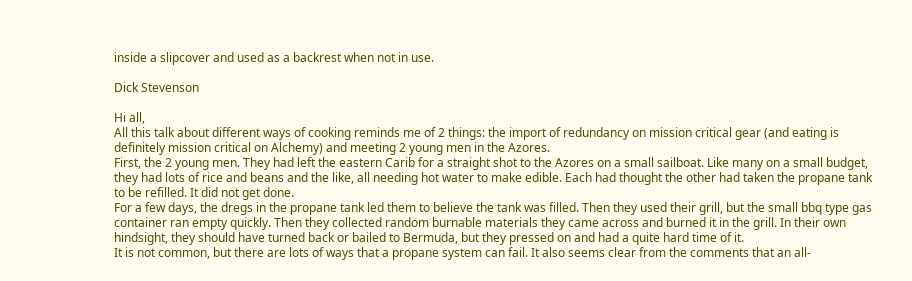inside a slipcover and used as a backrest when not in use.

Dick Stevenson

Hi all,
All this talk about different ways of cooking reminds me of 2 things: the import of redundancy on mission critical gear (and eating is definitely mission critical on Alchemy) and meeting 2 young men in the Azores.
First, the 2 young men. They had left the eastern Carib for a straight shot to the Azores on a small sailboat. Like many on a small budget, they had lots of rice and beans and the like, all needing hot water to make edible. Each had thought the other had taken the propane tank to be refilled. It did not get done.
For a few days, the dregs in the propane tank led them to believe the tank was filled. Then they used their grill, but the small bbq type gas container ran empty quickly. Then they collected random burnable materials they came across and burned it in the grill. In their own hindsight, they should have turned back or bailed to Bermuda, but they pressed on and had a quite hard time of it.
It is not common, but there are lots of ways that a propane system can fail. It also seems clear from the comments that an all-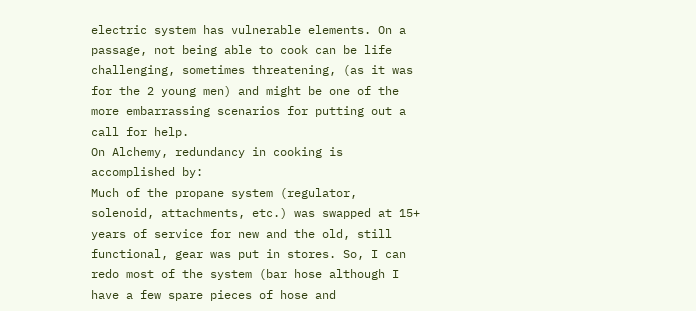electric system has vulnerable elements. On a passage, not being able to cook can be life challenging, sometimes threatening, (as it was for the 2 young men) and might be one of the more embarrassing scenarios for putting out a call for help.
On Alchemy, redundancy in cooking is accomplished by:
Much of the propane system (regulator, solenoid, attachments, etc.) was swapped at 15+ years of service for new and the old, still functional, gear was put in stores. So, I can redo most of the system (bar hose although I have a few spare pieces of hose and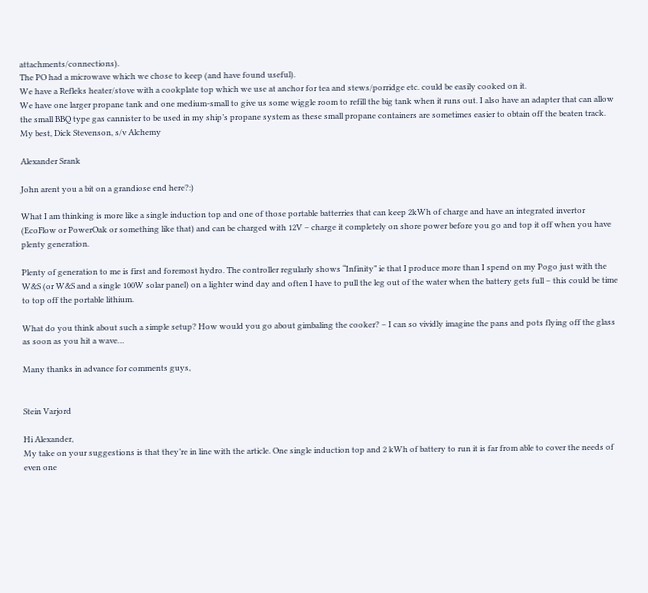attachments/connections).
The PO had a microwave which we chose to keep (and have found useful).
We have a Refleks heater/stove with a cookplate top which we use at anchor for tea and stews/porridge etc. could be easily cooked on it.
We have one larger propane tank and one medium-small to give us some wiggle room to refill the big tank when it runs out. I also have an adapter that can allow the small BBQ type gas cannister to be used in my ship’s propane system as these small propane containers are sometimes easier to obtain off the beaten track.
My best, Dick Stevenson, s/v Alchemy

Alexander Srank

John arent you a bit on a grandiose end here?:)

What I am thinking is more like a single induction top and one of those portable batterries that can keep 2kWh of charge and have an integrated invertor (EcoFlow or PowerOak or something like that) and can be charged with 12V – charge it completely on shore power before you go and top it off when you have plenty generation.

Plenty of generation to me is first and foremost hydro. The controller regularly shows “Infinity” ie that I produce more than I spend on my Pogo just with the W&S (or W&S and a single 100W solar panel) on a lighter wind day and often I have to pull the leg out of the water when the battery gets full – this could be time to top off the portable lithium.

What do you think about such a simple setup? How would you go about gimbaling the cooker? – I can so vividly imagine the pans and pots flying off the glass as soon as you hit a wave…

Many thanks in advance for comments guys,


Stein Varjord

Hi Alexander,
My take on your suggestions is that they’re in line with the article. One single induction top and 2 kWh of battery to run it is far from able to cover the needs of even one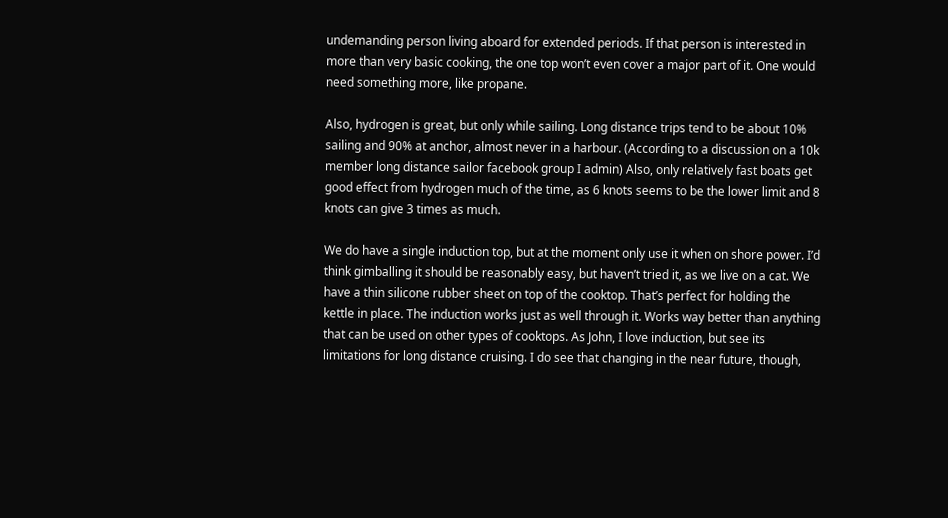undemanding person living aboard for extended periods. If that person is interested in more than very basic cooking, the one top won’t even cover a major part of it. One would need something more, like propane.

Also, hydrogen is great, but only while sailing. Long distance trips tend to be about 10% sailing and 90% at anchor, almost never in a harbour. (According to a discussion on a 10k member long distance sailor facebook group I admin) Also, only relatively fast boats get good effect from hydrogen much of the time, as 6 knots seems to be the lower limit and 8 knots can give 3 times as much.

We do have a single induction top, but at the moment only use it when on shore power. I’d think gimballing it should be reasonably easy, but haven’t tried it, as we live on a cat. We have a thin silicone rubber sheet on top of the cooktop. That’s perfect for holding the kettle in place. The induction works just as well through it. Works way better than anything that can be used on other types of cooktops. As John, I love induction, but see its limitations for long distance cruising. I do see that changing in the near future, though,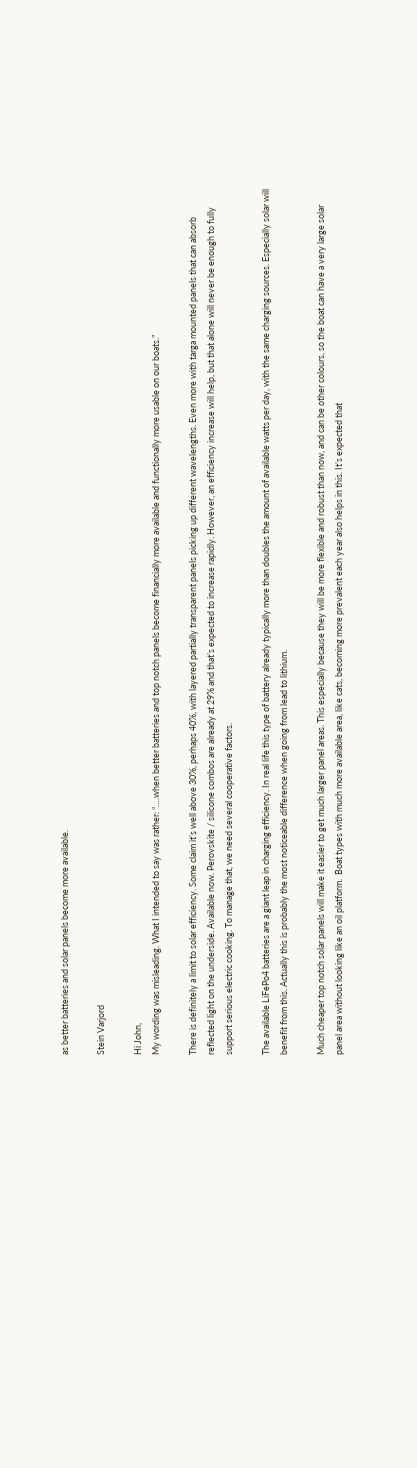as better batteries and solar panels become more available.

Stein Varjord

Hi John,
My wording was misleading. What I intended to say was rather: “….when better batteries and top notch panels become financially more available and functionally more usable on our boats.”

There is definitely a limit to solar efficiency. Some claim it’s well above 30%, perhaps 40%, with layered partially transparent panels picking up different wavelengths. Even more with targa mounted panels that can absorb reflected light on the underside. Available now. Perovskite / silicone combos are already at 29% and that’s expected to increase rapidly. However, an efficiency increase will help, but that alone will never be enough to fully support serious electric cooking. To manage that, we need several cooperative factors.

The available LiFePo4 batteries are a giant leap in charging efficiency. In real life this type of battery already typically more than doubles the amount of available watts per day, with the same charging sources. Especially solar will benefit from this. Actually this is probably the most noticeable difference when going from lead to lithium.

Much cheaper top notch solar panels will make it easier to get much larger panel areas. This especially because they will be more flexible and robust than now, and can be other colours, so the boat can have a very large solar panel area without looking like an oil platform.  Boat types with much more available area, like cats, becoming more prevalent each year also helps in this. It’s expected that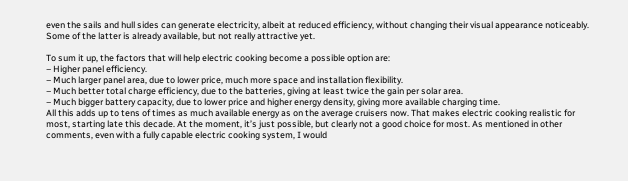even the sails and hull sides can generate electricity, albeit at reduced efficiency, without changing their visual appearance noticeably. Some of the latter is already available, but not really attractive yet.

To sum it up, the factors that will help electric cooking become a possible option are:
– Higher panel efficiency.
– Much larger panel area, due to lower price, much more space and installation flexibility.
– Much better total charge efficiency, due to the batteries, giving at least twice the gain per solar area.
– Much bigger battery capacity, due to lower price and higher energy density, giving more available charging time.
All this adds up to tens of times as much available energy as on the average cruisers now. That makes electric cooking realistic for most, starting late this decade. At the moment, it’s just possible, but clearly not a good choice for most. As mentioned in other comments, even with a fully capable electric cooking system, I would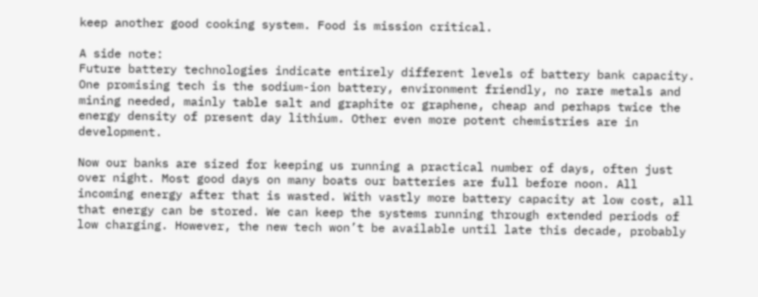keep another good cooking system. Food is mission critical.

A side note:
Future battery technologies indicate entirely different levels of battery bank capacity. One promising tech is the sodium-ion battery, environment friendly, no rare metals and mining needed, mainly table salt and graphite or graphene, cheap and perhaps twice the energy density of present day lithium. Other even more potent chemistries are in development.

Now our banks are sized for keeping us running a practical number of days, often just over night. Most good days on many boats our batteries are full before noon. All incoming energy after that is wasted. With vastly more battery capacity at low cost, all that energy can be stored. We can keep the systems running through extended periods of low charging. However, the new tech won’t be available until late this decade, probably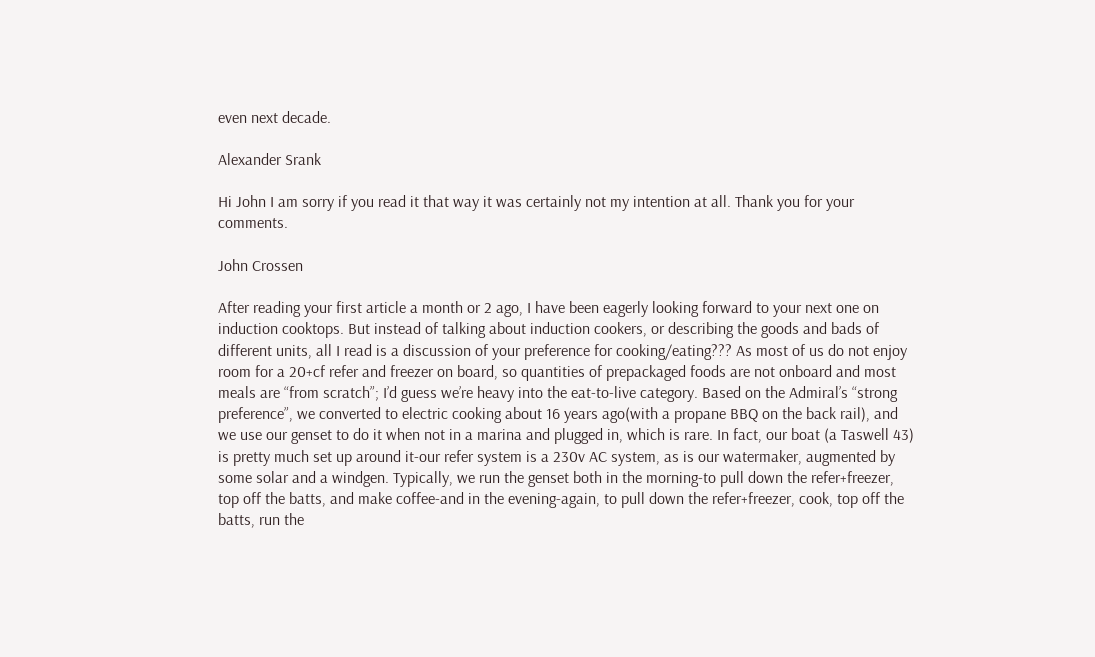even next decade.

Alexander Srank

Hi John I am sorry if you read it that way it was certainly not my intention at all. Thank you for your comments.

John Crossen

After reading your first article a month or 2 ago, I have been eagerly looking forward to your next one on induction cooktops. But instead of talking about induction cookers, or describing the goods and bads of different units, all I read is a discussion of your preference for cooking/eating??? As most of us do not enjoy room for a 20+cf refer and freezer on board, so quantities of prepackaged foods are not onboard and most meals are “from scratch”; I’d guess we’re heavy into the eat-to-live category. Based on the Admiral’s “strong preference”, we converted to electric cooking about 16 years ago(with a propane BBQ on the back rail), and we use our genset to do it when not in a marina and plugged in, which is rare. In fact, our boat (a Taswell 43) is pretty much set up around it-our refer system is a 230v AC system, as is our watermaker, augmented by some solar and a windgen. Typically, we run the genset both in the morning-to pull down the refer+freezer, top off the batts, and make coffee-and in the evening-again, to pull down the refer+freezer, cook, top off the batts, run the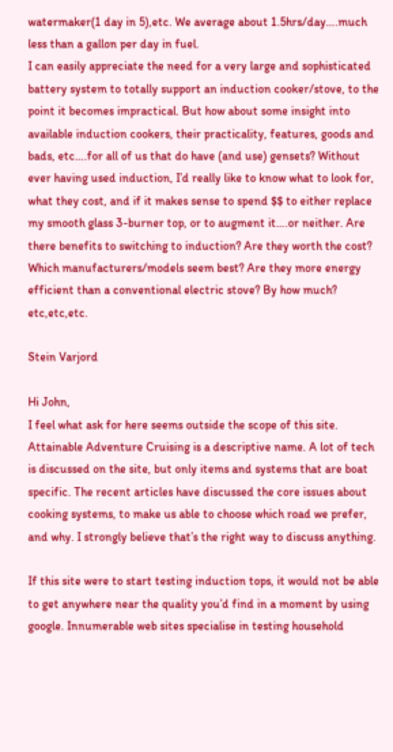watermaker(1 day in 5),etc. We average about 1.5hrs/day….much less than a gallon per day in fuel.
I can easily appreciate the need for a very large and sophisticated battery system to totally support an induction cooker/stove, to the point it becomes impractical. But how about some insight into available induction cookers, their practicality, features, goods and bads, etc….for all of us that do have (and use) gensets? Without ever having used induction, I’d really like to know what to look for, what they cost, and if it makes sense to spend $$ to either replace my smooth glass 3-burner top, or to augment it….or neither. Are there benefits to switching to induction? Are they worth the cost? Which manufacturers/models seem best? Are they more energy efficient than a conventional electric stove? By how much? etc,etc,etc.

Stein Varjord

Hi John,
I feel what ask for here seems outside the scope of this site. Attainable Adventure Cruising is a descriptive name. A lot of tech is discussed on the site, but only items and systems that are boat specific. The recent articles have discussed the core issues about cooking systems, to make us able to choose which road we prefer, and why. I strongly believe that’s the right way to discuss anything.

If this site were to start testing induction tops, it would not be able to get anywhere near the quality you’d find in a moment by using google. Innumerable web sites specialise in testing household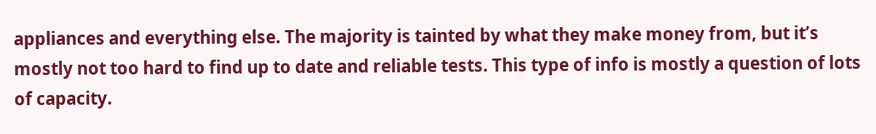appliances and everything else. The majority is tainted by what they make money from, but it’s mostly not too hard to find up to date and reliable tests. This type of info is mostly a question of lots of capacity.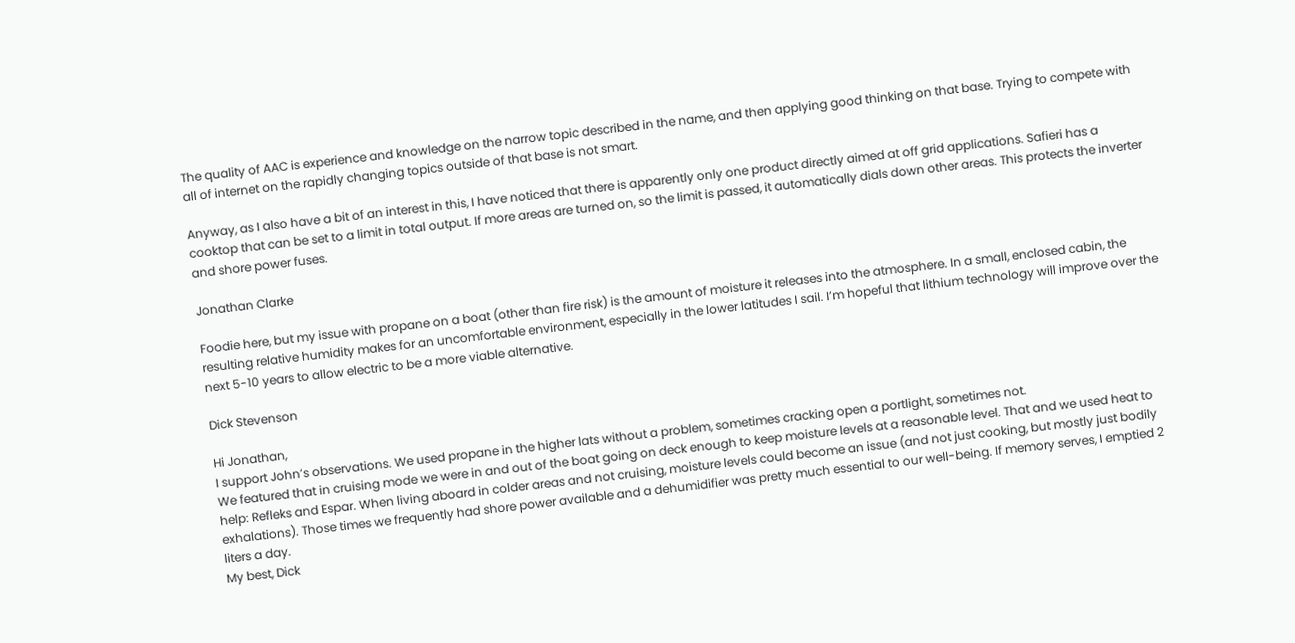The quality of AAC is experience and knowledge on the narrow topic described in the name, and then applying good thinking on that base. Trying to compete with all of internet on the rapidly changing topics outside of that base is not smart.

Anyway, as I also have a bit of an interest in this, I have noticed that there is apparently only one product directly aimed at off grid applications. Safieri has a cooktop that can be set to a limit in total output. If more areas are turned on, so the limit is passed, it automatically dials down other areas. This protects the inverter and shore power fuses.

Jonathan Clarke

Foodie here, but my issue with propane on a boat (other than fire risk) is the amount of moisture it releases into the atmosphere. In a small, enclosed cabin, the resulting relative humidity makes for an uncomfortable environment, especially in the lower latitudes I sail. I’m hopeful that lithium technology will improve over the next 5-10 years to allow electric to be a more viable alternative.

Dick Stevenson

Hi Jonathan,
I support John’s observations. We used propane in the higher lats without a problem, sometimes cracking open a portlight, sometimes not.
We featured that in cruising mode we were in and out of the boat going on deck enough to keep moisture levels at a reasonable level. That and we used heat to help: Refleks and Espar. When living aboard in colder areas and not cruising, moisture levels could become an issue (and not just cooking, but mostly just bodily exhalations). Those times we frequently had shore power available and a dehumidifier was pretty much essential to our well-being. If memory serves, I emptied 2 liters a day.
My best, Dick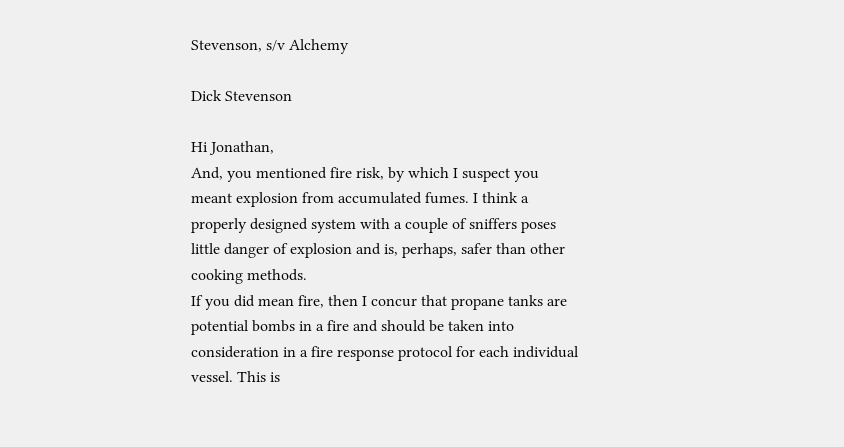Stevenson, s/v Alchemy

Dick Stevenson

Hi Jonathan,
And, you mentioned fire risk, by which I suspect you meant explosion from accumulated fumes. I think a properly designed system with a couple of sniffers poses little danger of explosion and is, perhaps, safer than other cooking methods.
If you did mean fire, then I concur that propane tanks are potential bombs in a fire and should be taken into consideration in a fire response protocol for each individual vessel. This is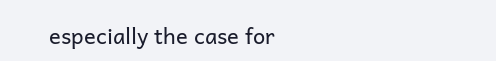especially the case for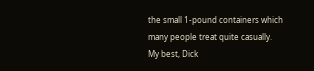the small 1-pound containers which many people treat quite casually.
My best, Dick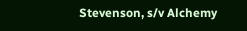Stevenson, s/v Alchemy